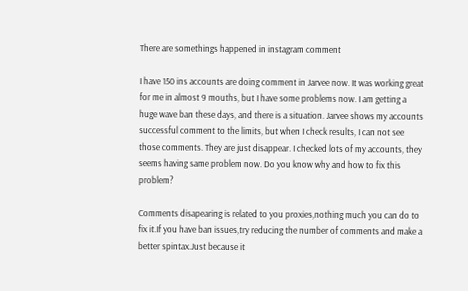There are somethings happened in instagram comment

I have 150 ins accounts are doing comment in Jarvee now. It was working great for me in almost 9 mouths, but I have some problems now. I am getting a huge wave ban these days, and there is a situation. Jarvee shows my accounts successful comment to the limits, but when I check results, I can not see those comments. They are just disappear. I checked lots of my accounts, they seems having same problem now. Do you know why and how to fix this problem?

Comments disapearing is related to you proxies,nothing much you can do to fix it.If you have ban issues,try reducing the number of comments and make a better spintax.Just because it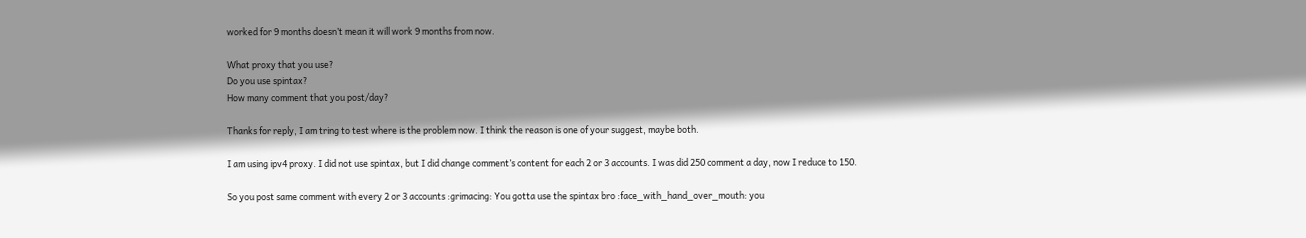worked for 9 months doesn’t mean it will work 9 months from now.

What proxy that you use?
Do you use spintax?
How many comment that you post/day?

Thanks for reply, I am tring to test where is the problem now. I think the reason is one of your suggest, maybe both.

I am using ipv4 proxy. I did not use spintax, but I did change comment’s content for each 2 or 3 accounts. I was did 250 comment a day, now I reduce to 150.

So you post same comment with every 2 or 3 accounts :grimacing: You gotta use the spintax bro :face_with_hand_over_mouth: you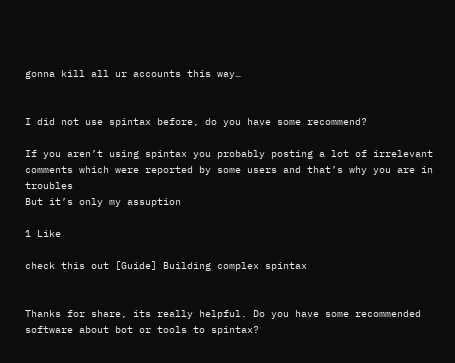gonna kill all ur accounts this way…


I did not use spintax before, do you have some recommend?

If you aren’t using spintax you probably posting a lot of irrelevant comments which were reported by some users and that’s why you are in troubles
But it’s only my assuption

1 Like

check this out [Guide] Building complex spintax


Thanks for share, its really helpful. Do you have some recommended software about bot or tools to spintax?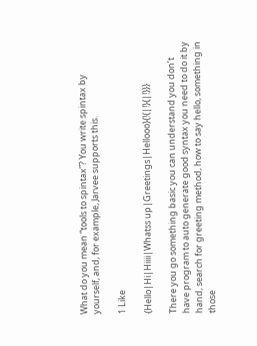What do you mean “tools to spintax”? You write spintax by yourself, and, for example, Jarvee supports this.

1 Like

{Hello|Hi|Hiiii|Whatss up|Greetings|Hellooo}{!{|!}{|!}}}

There you go something basic you can understand you don’t have program to auto generate good syntax you need to do it by hand, search for greeting method, how to say hello, something in those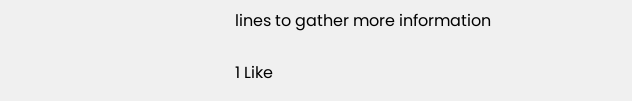lines to gather more information

1 Like